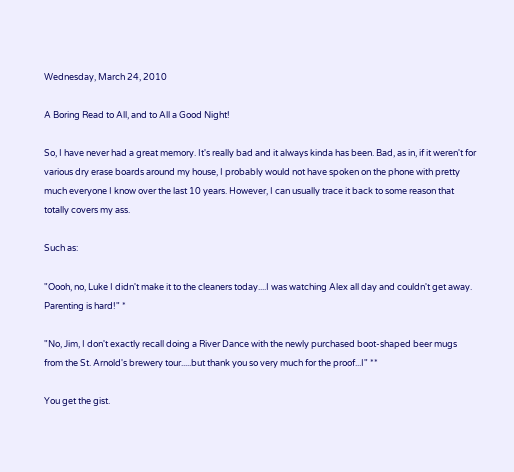Wednesday, March 24, 2010

A Boring Read to All, and to All a Good Night!

So, I have never had a great memory. It's really bad and it always kinda has been. Bad, as in, if it weren't for various dry erase boards around my house, I probably would not have spoken on the phone with pretty much everyone I know over the last 10 years. However, I can usually trace it back to some reason that totally covers my ass.

Such as:

"Oooh, no, Luke I didn't make it to the cleaners today....I was watching Alex all day and couldn't get away. Parenting is hard!" *

"No, Jim, I don't exactly recall doing a River Dance with the newly purchased boot-shaped beer mugs from the St. Arnold's brewery tour.....but thank you so very much for the proof...I" **

You get the gist.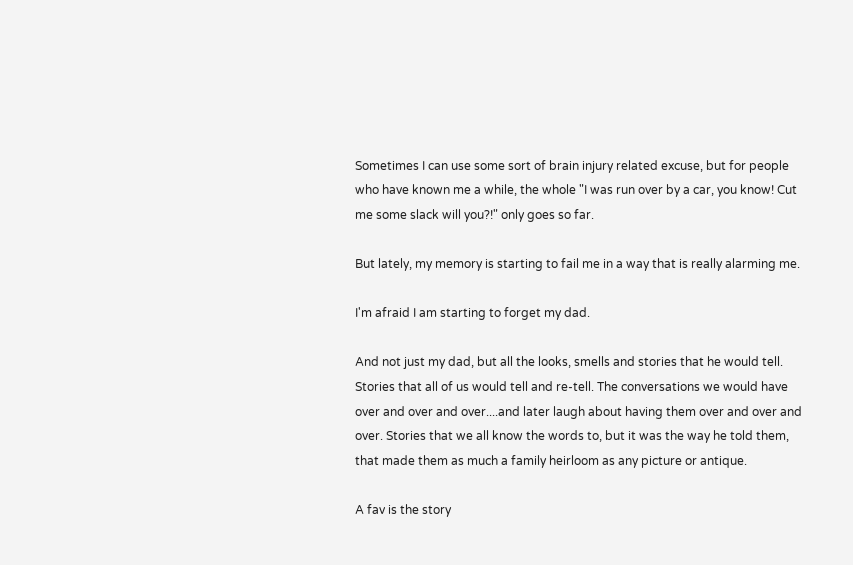Sometimes I can use some sort of brain injury related excuse, but for people who have known me a while, the whole "I was run over by a car, you know! Cut me some slack will you?!" only goes so far.

But lately, my memory is starting to fail me in a way that is really alarming me.

I'm afraid I am starting to forget my dad.

And not just my dad, but all the looks, smells and stories that he would tell. Stories that all of us would tell and re-tell. The conversations we would have over and over and over....and later laugh about having them over and over and over. Stories that we all know the words to, but it was the way he told them, that made them as much a family heirloom as any picture or antique.

A fav is the story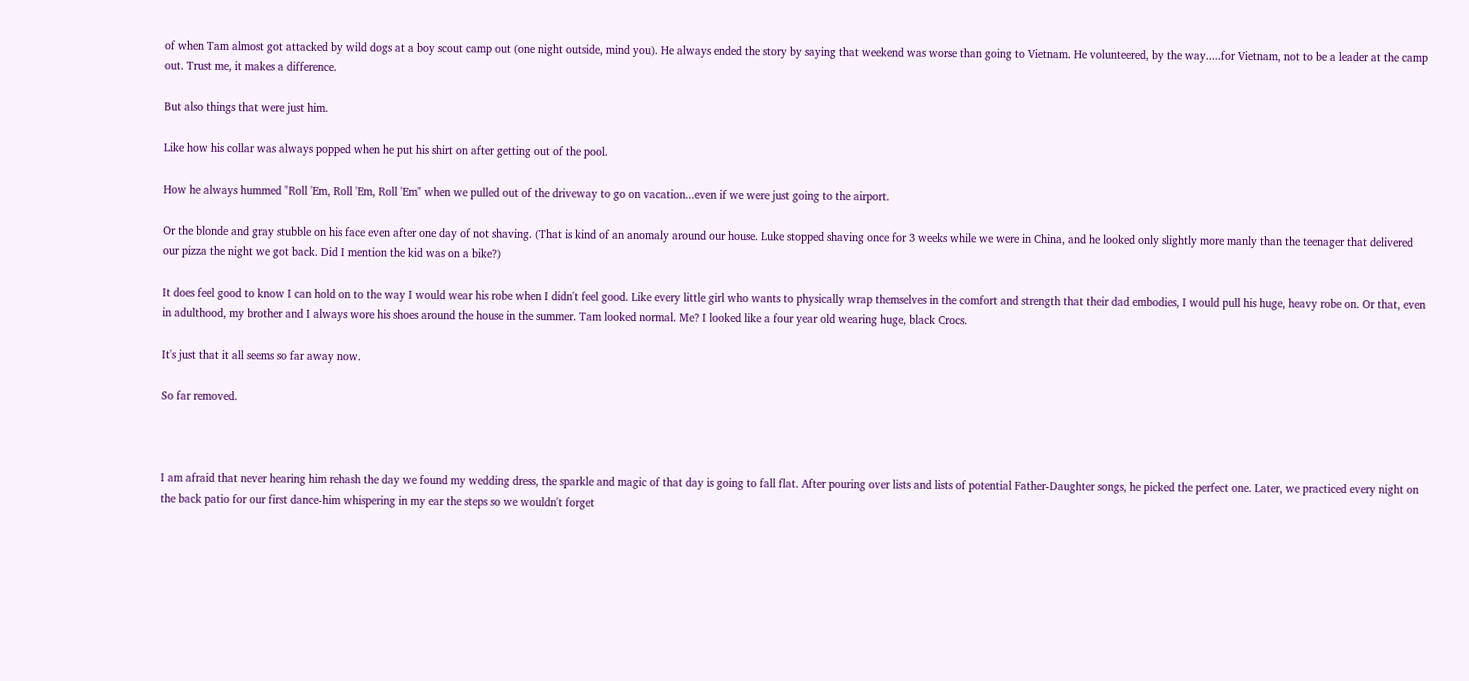of when Tam almost got attacked by wild dogs at a boy scout camp out (one night outside, mind you). He always ended the story by saying that weekend was worse than going to Vietnam. He volunteered, by the way.....for Vietnam, not to be a leader at the camp out. Trust me, it makes a difference.

But also things that were just him.

Like how his collar was always popped when he put his shirt on after getting out of the pool.

How he always hummed "Roll 'Em, Roll 'Em, Roll 'Em" when we pulled out of the driveway to go on vacation...even if we were just going to the airport.

Or the blonde and gray stubble on his face even after one day of not shaving. (That is kind of an anomaly around our house. Luke stopped shaving once for 3 weeks while we were in China, and he looked only slightly more manly than the teenager that delivered our pizza the night we got back. Did I mention the kid was on a bike?)

It does feel good to know I can hold on to the way I would wear his robe when I didn't feel good. Like every little girl who wants to physically wrap themselves in the comfort and strength that their dad embodies, I would pull his huge, heavy robe on. Or that, even in adulthood, my brother and I always wore his shoes around the house in the summer. Tam looked normal. Me? I looked like a four year old wearing huge, black Crocs.

It's just that it all seems so far away now.

So far removed.



I am afraid that never hearing him rehash the day we found my wedding dress, the sparkle and magic of that day is going to fall flat. After pouring over lists and lists of potential Father-Daughter songs, he picked the perfect one. Later, we practiced every night on the back patio for our first dance-him whispering in my ear the steps so we wouldn't forget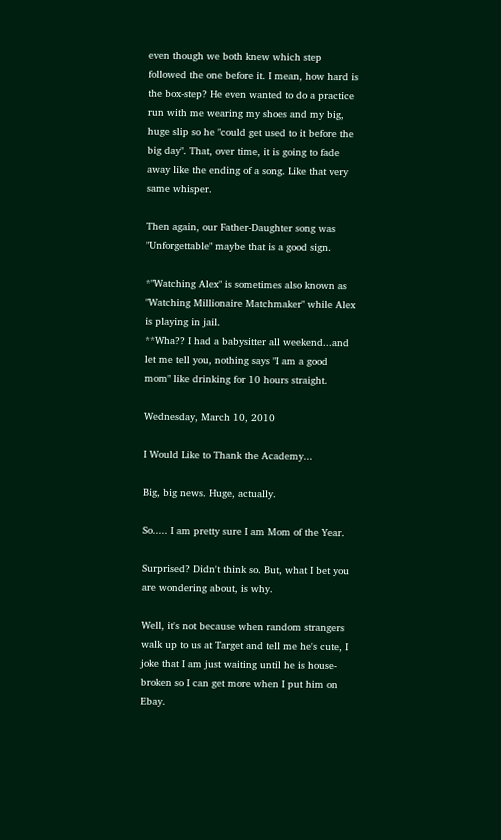even though we both knew which step followed the one before it. I mean, how hard is the box-step? He even wanted to do a practice run with me wearing my shoes and my big, huge slip so he "could get used to it before the big day". That, over time, it is going to fade away like the ending of a song. Like that very same whisper.

Then again, our Father-Daughter song was "Unforgettable" maybe that is a good sign.

*"Watching Alex" is sometimes also known as "Watching Millionaire Matchmaker" while Alex is playing in jail.
**Wha?? I had a babysitter all weekend...and let me tell you, nothing says "I am a good mom" like drinking for 10 hours straight.

Wednesday, March 10, 2010

I Would Like to Thank the Academy...

Big, big news. Huge, actually.

So..... I am pretty sure I am Mom of the Year.

Surprised? Didn't think so. But, what I bet you are wondering about, is why.

Well, it's not because when random strangers walk up to us at Target and tell me he's cute, I joke that I am just waiting until he is house-broken so I can get more when I put him on Ebay.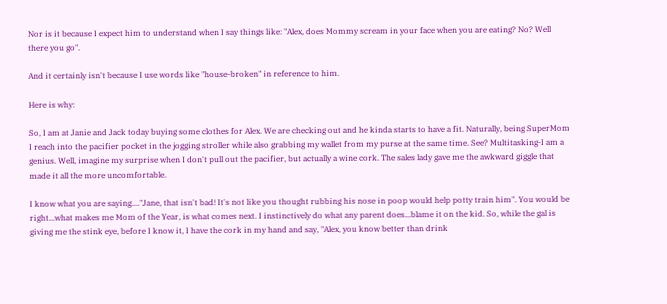Nor is it because I expect him to understand when I say things like: "Alex, does Mommy scream in your face when you are eating? No? Well there you go".

And it certainly isn't because I use words like "house-broken" in reference to him.

Here is why:

So, I am at Janie and Jack today buying some clothes for Alex. We are checking out and he kinda starts to have a fit. Naturally, being SuperMom I reach into the pacifier pocket in the jogging stroller while also grabbing my wallet from my purse at the same time. See? Multitasking-I am a genius. Well, imagine my surprise when I don't pull out the pacifier, but actually a wine cork. The sales lady gave me the awkward giggle that made it all the more uncomfortable.

I know what you are saying...."Jane, that isn't bad! It's not like you thought rubbing his nose in poop would help potty train him". You would be right...what makes me Mom of the Year, is what comes next. I instinctively do what any parent does...blame it on the kid. So, while the gal is giving me the stink eye, before I know it, I have the cork in my hand and say, "Alex, you know better than drink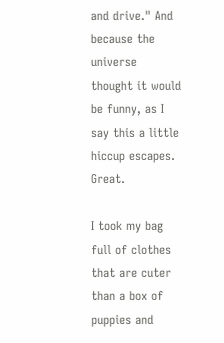and drive." And because the universe thought it would be funny, as I say this a little hiccup escapes. Great.

I took my bag full of clothes that are cuter than a box of puppies and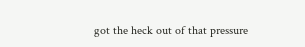got the heck out of that pressure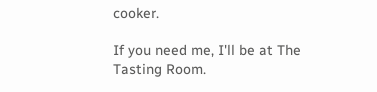cooker.

If you need me, I'll be at The Tasting Room.